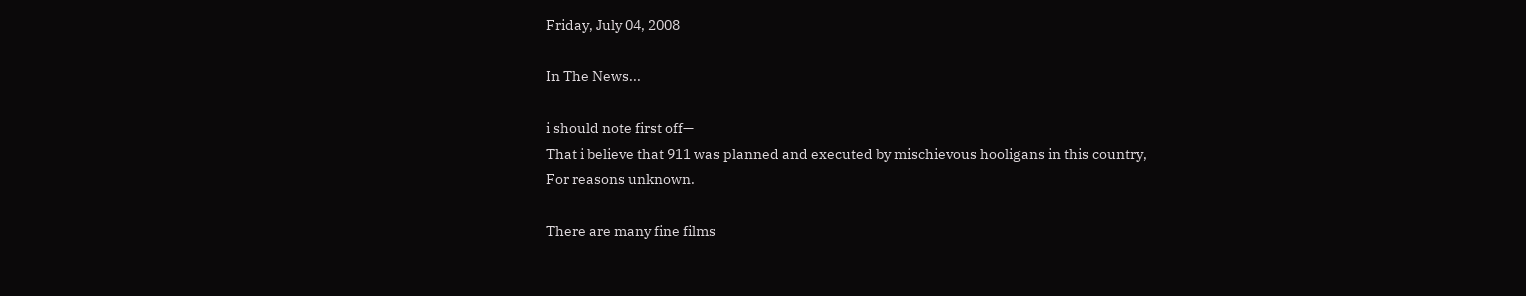Friday, July 04, 2008

In The News...

i should note first off—
That i believe that 911 was planned and executed by mischievous hooligans in this country,
For reasons unknown.

There are many fine films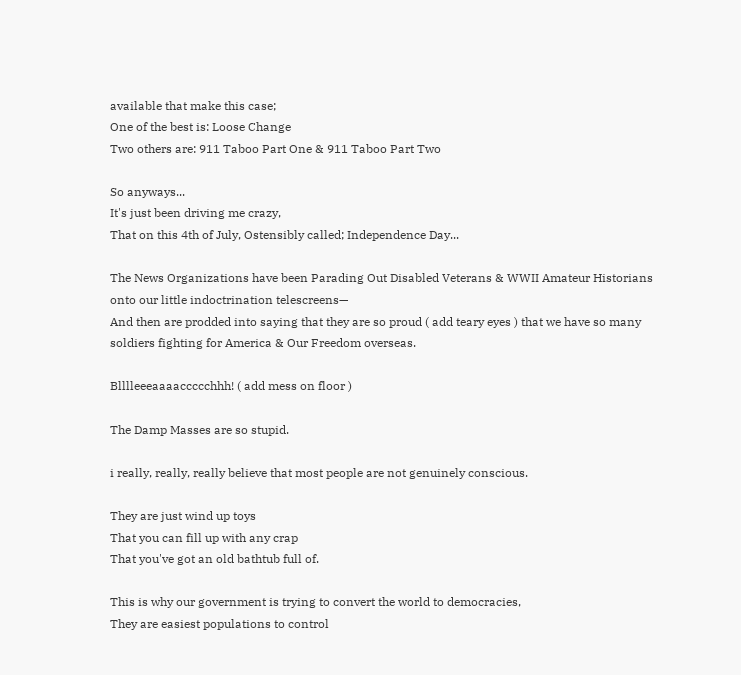available that make this case;
One of the best is: Loose Change
Two others are: 911 Taboo Part One & 911 Taboo Part Two

So anyways...
It's just been driving me crazy,
That on this 4th of July, Ostensibly called; Independence Day...

The News Organizations have been Parading Out Disabled Veterans & WWII Amateur Historians onto our little indoctrination telescreens—
And then are prodded into saying that they are so proud ( add teary eyes ) that we have so many soldiers fighting for America & Our Freedom overseas.

Blllleeeaaaaccccchhh! ( add mess on floor )

The Damp Masses are so stupid.

i really, really, really believe that most people are not genuinely conscious.

They are just wind up toys
That you can fill up with any crap
That you've got an old bathtub full of.

This is why our government is trying to convert the world to democracies,
They are easiest populations to control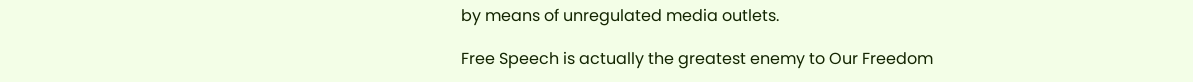by means of unregulated media outlets.

Free Speech is actually the greatest enemy to Our Freedom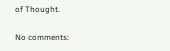of Thought.

No comments: